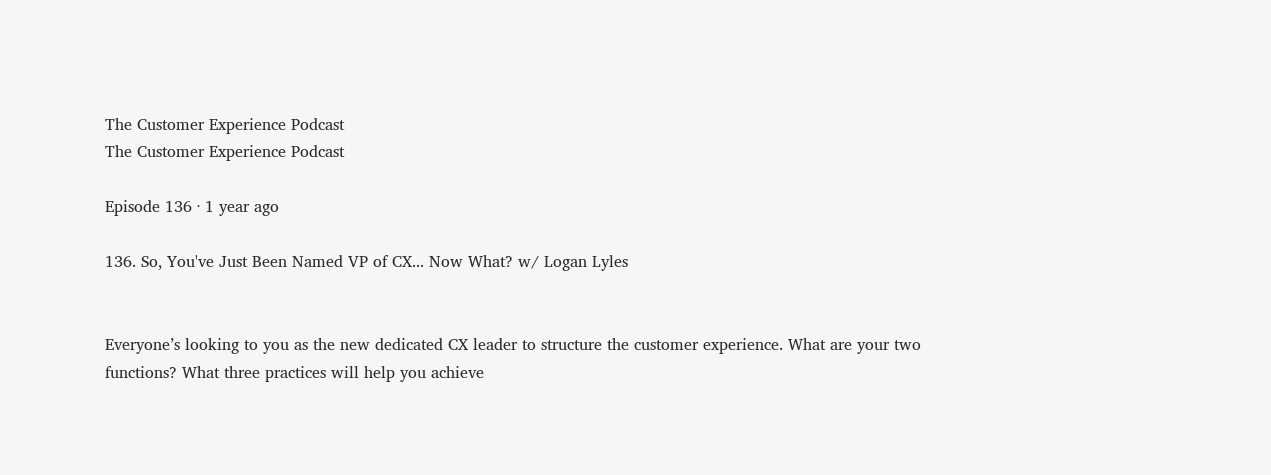The Customer Experience Podcast
The Customer Experience Podcast

Episode 136 · 1 year ago

136. So, You've Just Been Named VP of CX... Now What? w/ Logan Lyles


Everyone’s looking to you as the new dedicated CX leader to structure the customer experience. What are your two functions? What three practices will help you achieve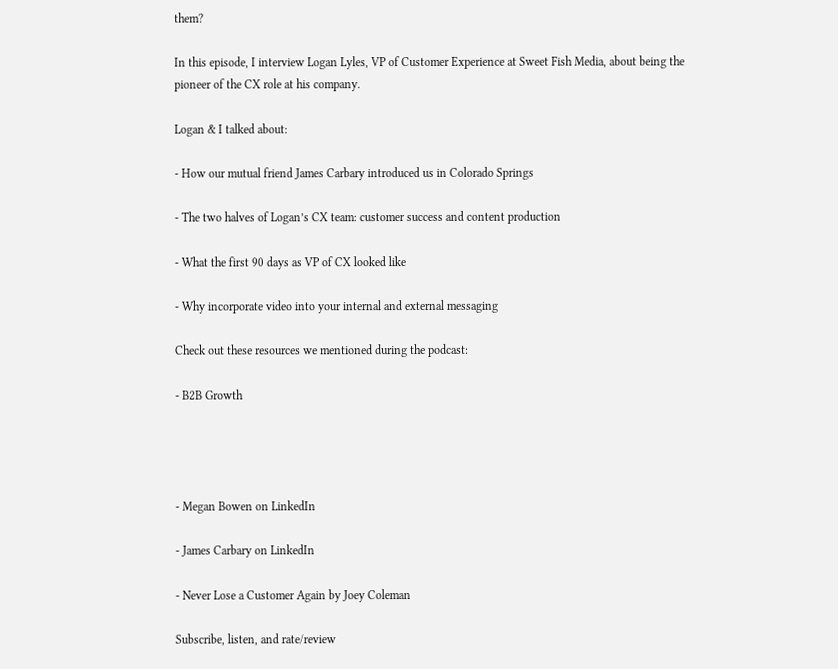them?

In this episode, I interview Logan Lyles, VP of Customer Experience at Sweet Fish Media, about being the pioneer of the CX role at his company.

Logan & I talked about:

- How our mutual friend James Carbary introduced us in Colorado Springs

- The two halves of Logan’s CX team: customer success and content production

- What the first 90 days as VP of CX looked like

- Why incorporate video into your internal and external messaging

Check out these resources we mentioned during the podcast:

- B2B Growth




- Megan Bowen on LinkedIn

- James Carbary on LinkedIn

- Never Lose a Customer Again by Joey Coleman

Subscribe, listen, and rate/review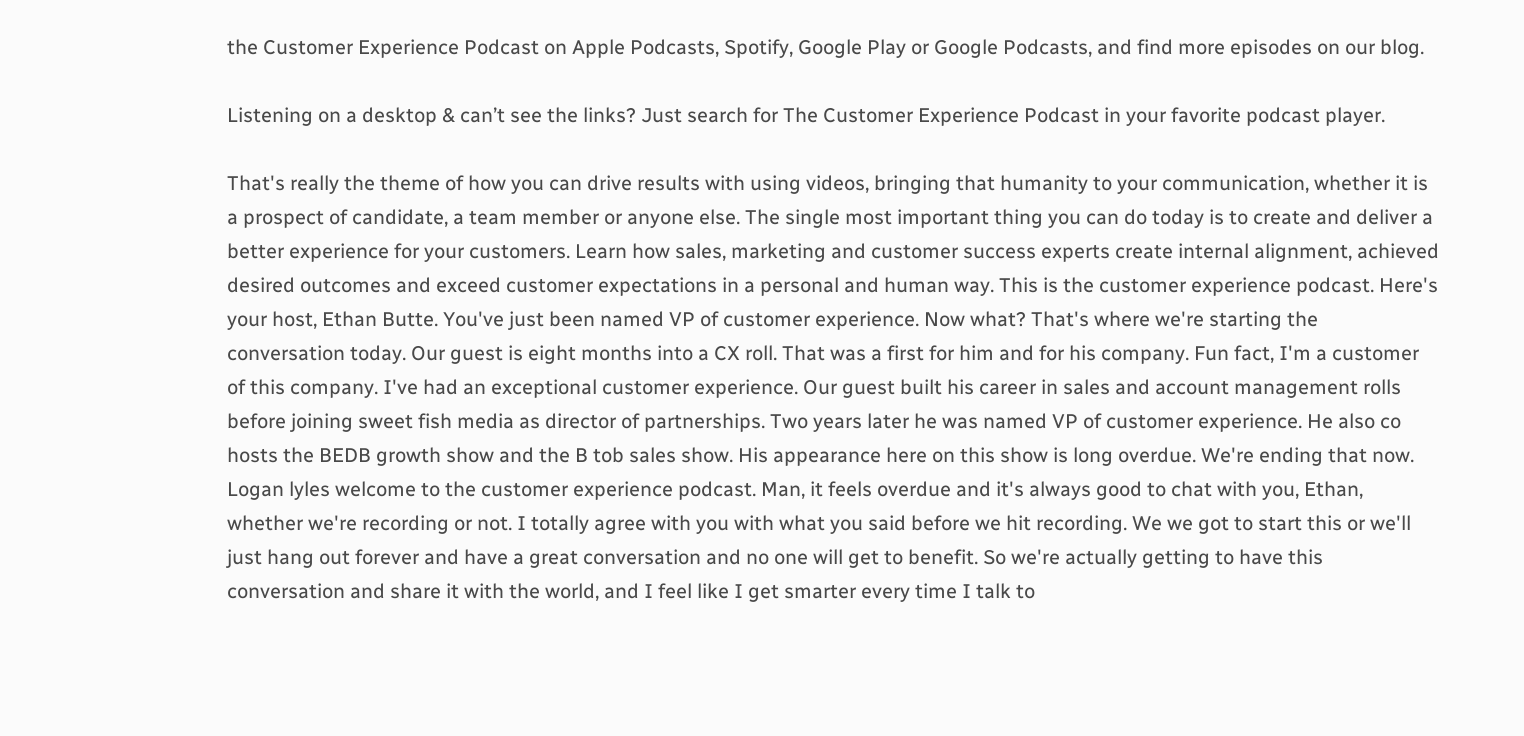the Customer Experience Podcast on Apple Podcasts, Spotify, Google Play or Google Podcasts, and find more episodes on our blog.

Listening on a desktop & can’t see the links? Just search for The Customer Experience Podcast in your favorite podcast player.

That's really the theme of how you can drive results with using videos, bringing that humanity to your communication, whether it is a prospect of candidate, a team member or anyone else. The single most important thing you can do today is to create and deliver a better experience for your customers. Learn how sales, marketing and customer success experts create internal alignment, achieved desired outcomes and exceed customer expectations in a personal and human way. This is the customer experience podcast. Here's your host, Ethan Butte. You've just been named VP of customer experience. Now what? That's where we're starting the conversation today. Our guest is eight months into a CX roll. That was a first for him and for his company. Fun fact, I'm a customer of this company. I've had an exceptional customer experience. Our guest built his career in sales and account management rolls before joining sweet fish media as director of partnerships. Two years later he was named VP of customer experience. He also co hosts the BEDB growth show and the B tob sales show. His appearance here on this show is long overdue. We're ending that now. Logan lyles welcome to the customer experience podcast. Man, it feels overdue and it's always good to chat with you, Ethan, whether we're recording or not. I totally agree with you with what you said before we hit recording. We we got to start this or we'll just hang out forever and have a great conversation and no one will get to benefit. So we're actually getting to have this conversation and share it with the world, and I feel like I get smarter every time I talk to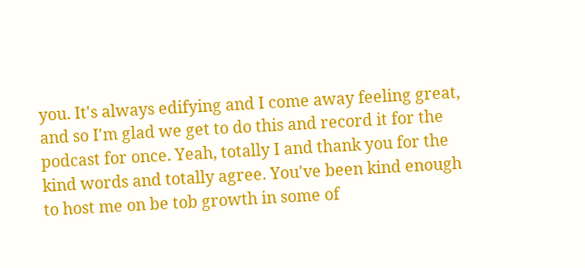you. It's always edifying and I come away feeling great, and so I'm glad we get to do this and record it for the podcast for once. Yeah, totally I and thank you for the kind words and totally agree. You've been kind enough to host me on be tob growth in some of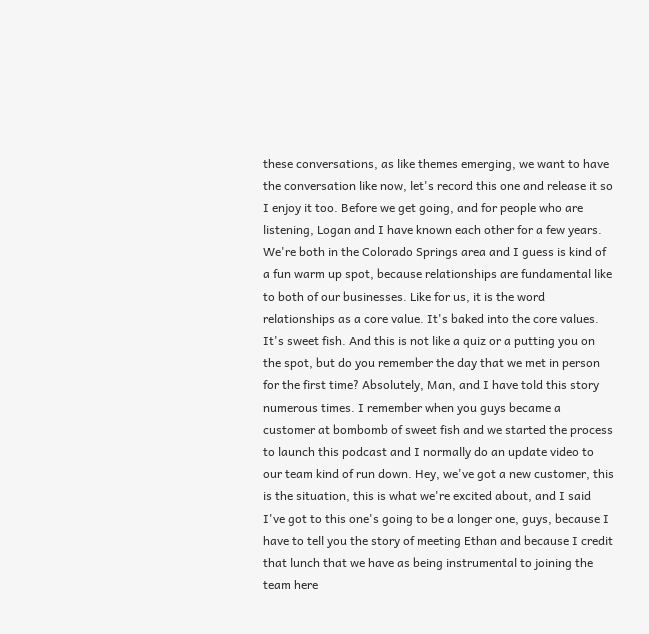these conversations, as like themes emerging, we want to have the conversation like now, let's record this one and release it so I enjoy it too. Before we get going, and for people who are listening, Logan and I have known each other for a few years. We're both in the Colorado Springs area and I guess is kind of a fun warm up spot, because relationships are fundamental like to both of our businesses. Like for us, it is the word relationships as a core value. It's baked into the core values. It's sweet fish. And this is not like a quiz or a putting you on the spot, but do you remember the day that we met in person for the first time? Absolutely, Man, and I have told this story numerous times. I remember when you guys became a customer at bombomb of sweet fish and we started the process to launch this podcast and I normally do an update video to our team kind of run down. Hey, we've got a new customer, this is the situation, this is what we're excited about, and I said I've got to this one's going to be a longer one, guys, because I have to tell you the story of meeting Ethan and because I credit that lunch that we have as being instrumental to joining the team here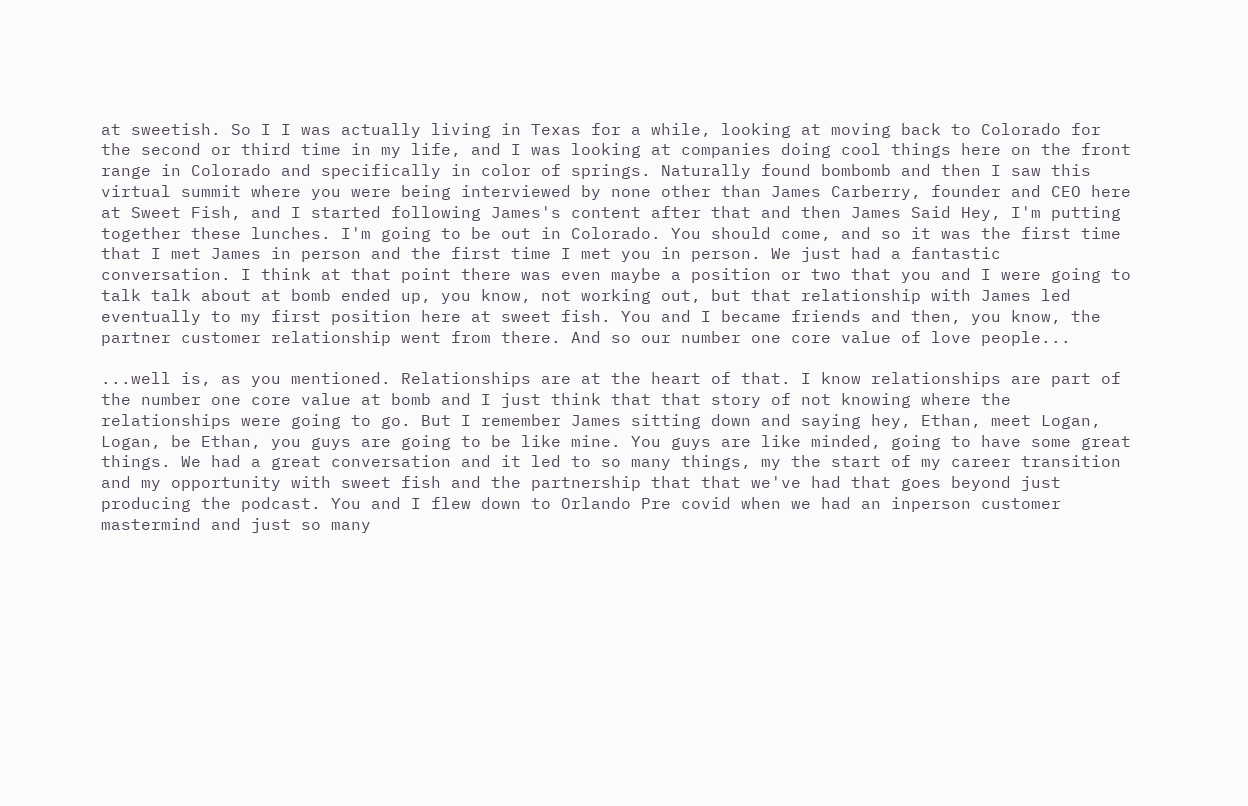at sweetish. So I I was actually living in Texas for a while, looking at moving back to Colorado for the second or third time in my life, and I was looking at companies doing cool things here on the front range in Colorado and specifically in color of springs. Naturally found bombomb and then I saw this virtual summit where you were being interviewed by none other than James Carberry, founder and CEO here at Sweet Fish, and I started following James's content after that and then James Said Hey, I'm putting together these lunches. I'm going to be out in Colorado. You should come, and so it was the first time that I met James in person and the first time I met you in person. We just had a fantastic conversation. I think at that point there was even maybe a position or two that you and I were going to talk talk about at bomb ended up, you know, not working out, but that relationship with James led eventually to my first position here at sweet fish. You and I became friends and then, you know, the partner customer relationship went from there. And so our number one core value of love people...

...well is, as you mentioned. Relationships are at the heart of that. I know relationships are part of the number one core value at bomb and I just think that that story of not knowing where the relationships were going to go. But I remember James sitting down and saying hey, Ethan, meet Logan, Logan, be Ethan, you guys are going to be like mine. You guys are like minded, going to have some great things. We had a great conversation and it led to so many things, my the start of my career transition and my opportunity with sweet fish and the partnership that that we've had that goes beyond just producing the podcast. You and I flew down to Orlando Pre covid when we had an inperson customer mastermind and just so many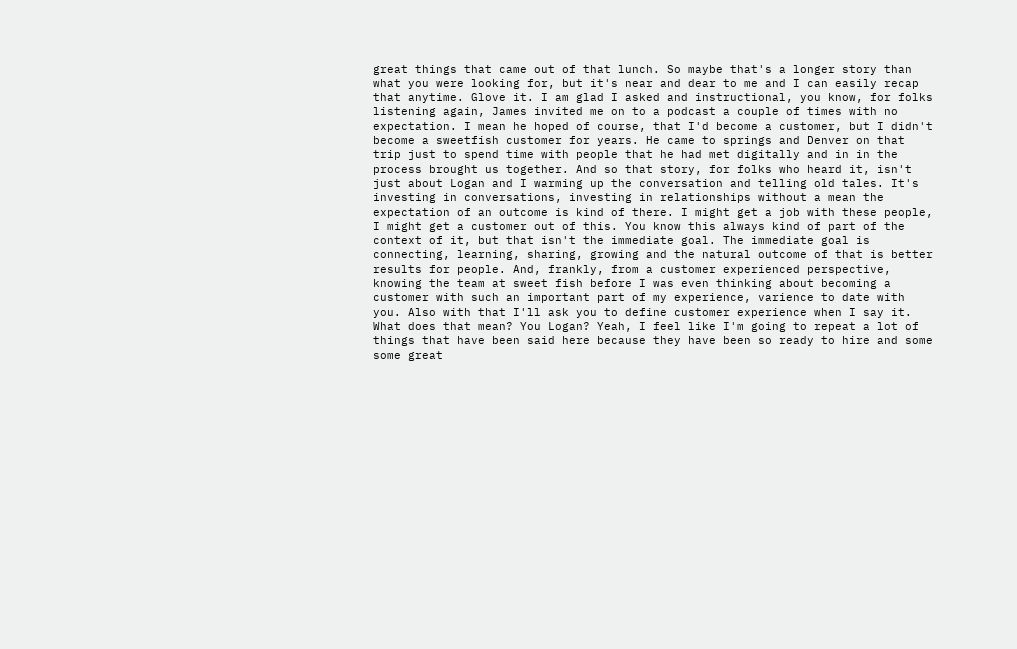great things that came out of that lunch. So maybe that's a longer story than what you were looking for, but it's near and dear to me and I can easily recap that anytime. Glove it. I am glad I asked and instructional, you know, for folks listening again, James invited me on to a podcast a couple of times with no expectation. I mean he hoped of course, that I'd become a customer, but I didn't become a sweetfish customer for years. He came to springs and Denver on that trip just to spend time with people that he had met digitally and in in the process brought us together. And so that story, for folks who heard it, isn't just about Logan and I warming up the conversation and telling old tales. It's investing in conversations, investing in relationships without a mean the expectation of an outcome is kind of there. I might get a job with these people, I might get a customer out of this. You know this always kind of part of the context of it, but that isn't the immediate goal. The immediate goal is connecting, learning, sharing, growing and the natural outcome of that is better results for people. And, frankly, from a customer experienced perspective, knowing the team at sweet fish before I was even thinking about becoming a customer with such an important part of my experience, varience to date with you. Also with that I'll ask you to define customer experience when I say it. What does that mean? You Logan? Yeah, I feel like I'm going to repeat a lot of things that have been said here because they have been so ready to hire and some some great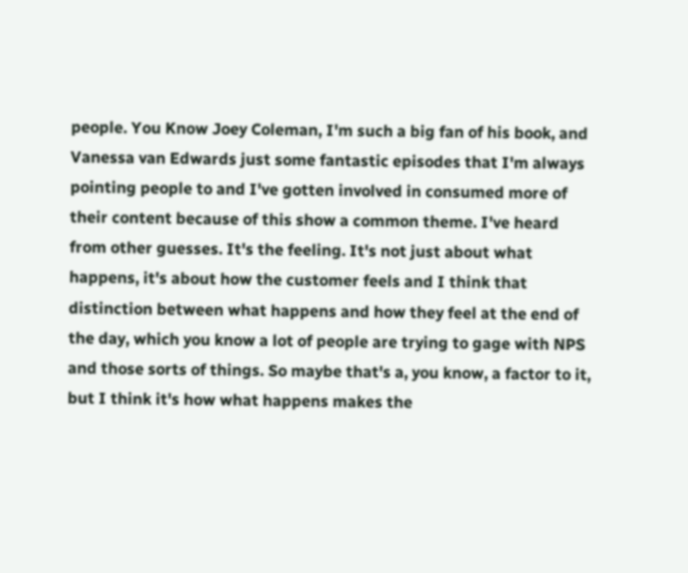people. You Know Joey Coleman, I'm such a big fan of his book, and Vanessa van Edwards just some fantastic episodes that I'm always pointing people to and I've gotten involved in consumed more of their content because of this show a common theme. I've heard from other guesses. It's the feeling. It's not just about what happens, it's about how the customer feels and I think that distinction between what happens and how they feel at the end of the day, which you know a lot of people are trying to gage with NPS and those sorts of things. So maybe that's a, you know, a factor to it, but I think it's how what happens makes the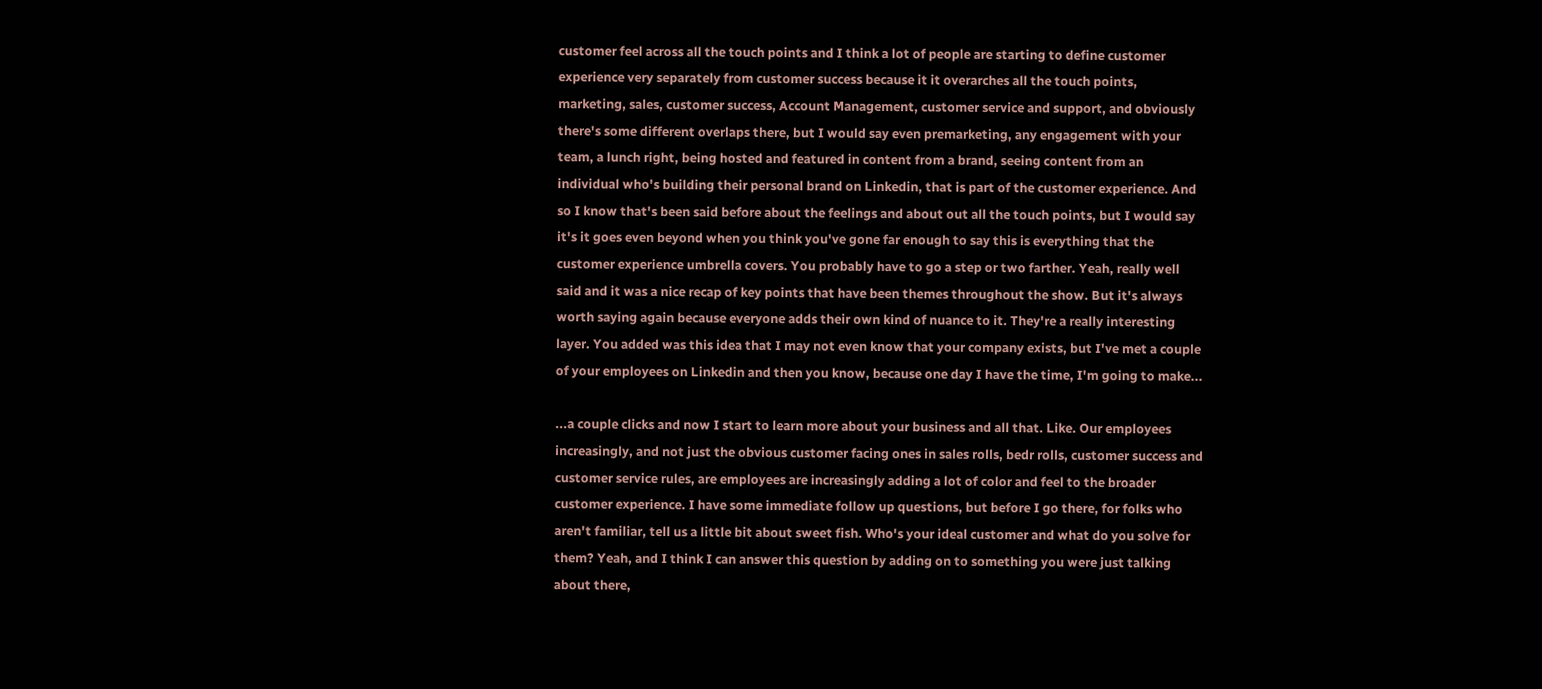customer feel across all the touch points and I think a lot of people are starting to define customer experience very separately from customer success because it it overarches all the touch points, marketing, sales, customer success, Account Management, customer service and support, and obviously there's some different overlaps there, but I would say even premarketing, any engagement with your team, a lunch right, being hosted and featured in content from a brand, seeing content from an individual who's building their personal brand on Linkedin, that is part of the customer experience. And so I know that's been said before about the feelings and about out all the touch points, but I would say it's it goes even beyond when you think you've gone far enough to say this is everything that the customer experience umbrella covers. You probably have to go a step or two farther. Yeah, really well said and it was a nice recap of key points that have been themes throughout the show. But it's always worth saying again because everyone adds their own kind of nuance to it. They're a really interesting layer. You added was this idea that I may not even know that your company exists, but I've met a couple of your employees on Linkedin and then you know, because one day I have the time, I'm going to make...

...a couple clicks and now I start to learn more about your business and all that. Like. Our employees increasingly, and not just the obvious customer facing ones in sales rolls, bedr rolls, customer success and customer service rules, are employees are increasingly adding a lot of color and feel to the broader customer experience. I have some immediate follow up questions, but before I go there, for folks who aren't familiar, tell us a little bit about sweet fish. Who's your ideal customer and what do you solve for them? Yeah, and I think I can answer this question by adding on to something you were just talking about there,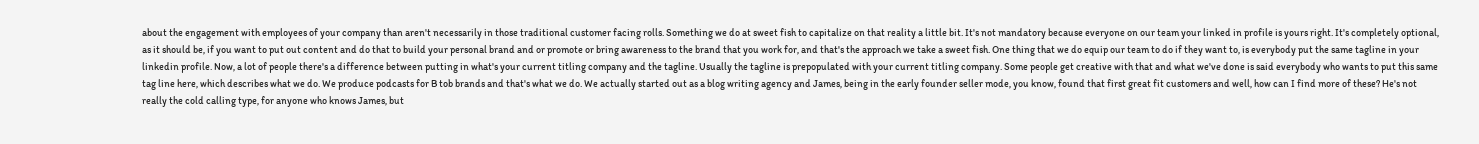about the engagement with employees of your company than aren't necessarily in those traditional customer facing rolls. Something we do at sweet fish to capitalize on that reality a little bit. It's not mandatory because everyone on our team your linked in profile is yours right. It's completely optional, as it should be, if you want to put out content and do that to build your personal brand and or promote or bring awareness to the brand that you work for, and that's the approach we take a sweet fish. One thing that we do equip our team to do if they want to, is everybody put the same tagline in your linkedin profile. Now, a lot of people there's a difference between putting in what's your current titling company and the tagline. Usually the tagline is prepopulated with your current titling company. Some people get creative with that and what we've done is said everybody who wants to put this same tag line here, which describes what we do. We produce podcasts for B tob brands and that's what we do. We actually started out as a blog writing agency and James, being in the early founder seller mode, you know, found that first great fit customers and well, how can I find more of these? He's not really the cold calling type, for anyone who knows James, but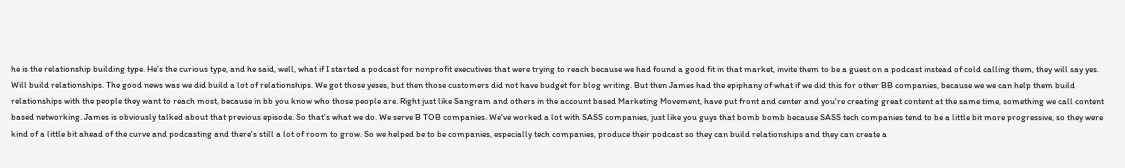he is the relationship building type. He's the curious type, and he said, well, what if I started a podcast for nonprofit executives that were trying to reach because we had found a good fit in that market, invite them to be a guest on a podcast instead of cold calling them, they will say yes. Will build relationships. The good news was we did build a lot of relationships. We got those yeses, but then those customers did not have budget for blog writing. But then James had the epiphany of what if we did this for other BB companies, because we we can help them build relationships with the people they want to reach most, because in bb you know who those people are. Right just like Sangram and others in the account based Marketing Movement, have put front and center and you're creating great content at the same time, something we call content based networking. James is obviously talked about that previous episode. So that's what we do. We serve B TOB companies. We've worked a lot with SASS companies, just like you guys that bomb bomb because SASS tech companies tend to be a little bit more progressive, so they were kind of a little bit ahead of the curve and podcasting and there's still a lot of room to grow. So we helped be to be companies, especially tech companies, produce their podcast so they can build relationships and they can create a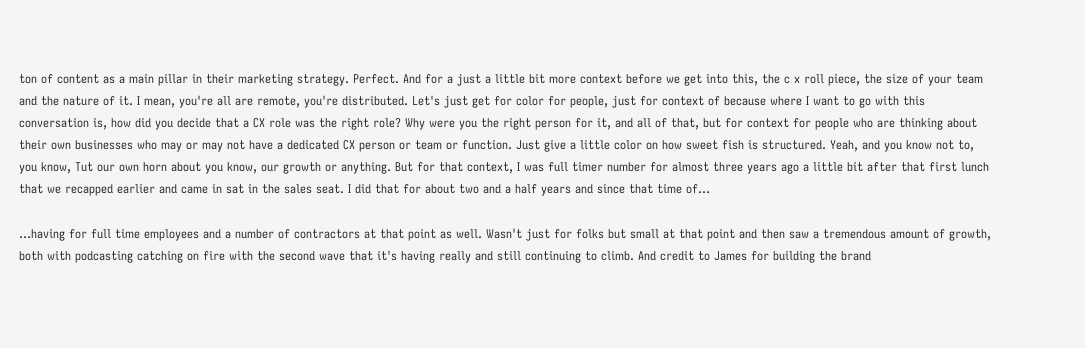ton of content as a main pillar in their marketing strategy. Perfect. And for a just a little bit more context before we get into this, the c x roll piece, the size of your team and the nature of it. I mean, you're all are remote, you're distributed. Let's just get for color for people, just for context of because where I want to go with this conversation is, how did you decide that a CX role was the right role? Why were you the right person for it, and all of that, but for context for people who are thinking about their own businesses who may or may not have a dedicated CX person or team or function. Just give a little color on how sweet fish is structured. Yeah, and you know not to, you know, Tut our own horn about you know, our growth or anything. But for that context, I was full timer number for almost three years ago a little bit after that first lunch that we recapped earlier and came in sat in the sales seat. I did that for about two and a half years and since that time of...

...having for full time employees and a number of contractors at that point as well. Wasn't just for folks but small at that point and then saw a tremendous amount of growth, both with podcasting catching on fire with the second wave that it's having really and still continuing to climb. And credit to James for building the brand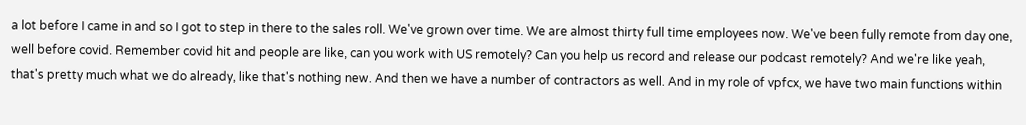a lot before I came in and so I got to step in there to the sales roll. We've grown over time. We are almost thirty full time employees now. We've been fully remote from day one, well before covid. Remember covid hit and people are like, can you work with US remotely? Can you help us record and release our podcast remotely? And we're like yeah, that's pretty much what we do already, like that's nothing new. And then we have a number of contractors as well. And in my role of vpfcx, we have two main functions within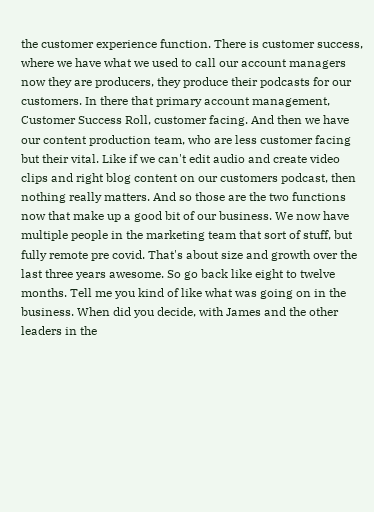the customer experience function. There is customer success, where we have what we used to call our account managers now they are producers, they produce their podcasts for our customers. In there that primary account management, Customer Success Roll, customer facing. And then we have our content production team, who are less customer facing but their vital. Like if we can't edit audio and create video clips and right blog content on our customers podcast, then nothing really matters. And so those are the two functions now that make up a good bit of our business. We now have multiple people in the marketing team that sort of stuff, but fully remote pre covid. That's about size and growth over the last three years awesome. So go back like eight to twelve months. Tell me you kind of like what was going on in the business. When did you decide, with James and the other leaders in the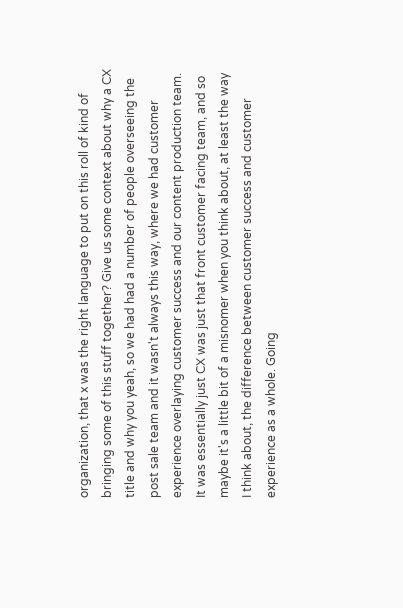organization, that x was the right language to put on this roll of kind of bringing some of this stuff together? Give us some context about why a CX title and why you yeah, so we had had a number of people overseeing the post sale team and it wasn't always this way, where we had customer experience overlaying customer success and our content production team. It was essentially just CX was just that front customer facing team, and so maybe it's a little bit of a misnomer when you think about, at least the way I think about, the difference between customer success and customer experience as a whole. Going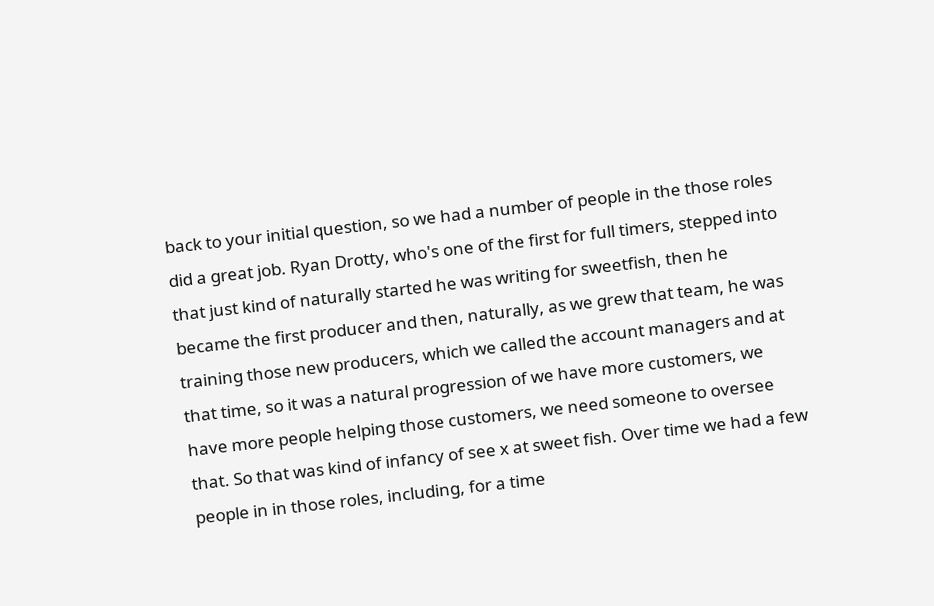back to your initial question, so we had a number of people in the those roles did a great job. Ryan Drotty, who's one of the first for full timers, stepped into that just kind of naturally started he was writing for sweetfish, then he became the first producer and then, naturally, as we grew that team, he was training those new producers, which we called the account managers and at that time, so it was a natural progression of we have more customers, we have more people helping those customers, we need someone to oversee that. So that was kind of infancy of see x at sweet fish. Over time we had a few people in in those roles, including, for a time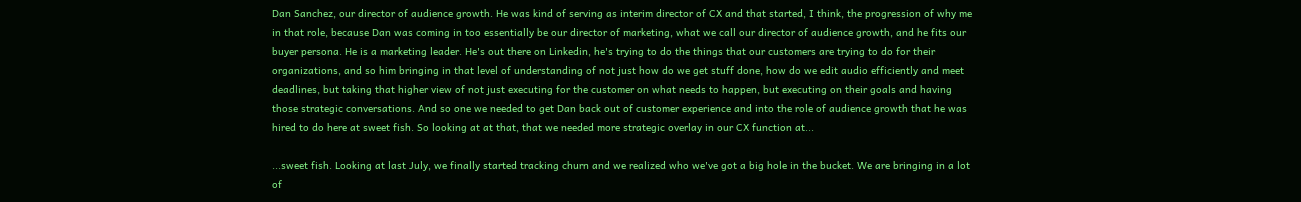Dan Sanchez, our director of audience growth. He was kind of serving as interim director of CX and that started, I think, the progression of why me in that role, because Dan was coming in too essentially be our director of marketing, what we call our director of audience growth, and he fits our buyer persona. He is a marketing leader. He's out there on Linkedin, he's trying to do the things that our customers are trying to do for their organizations, and so him bringing in that level of understanding of not just how do we get stuff done, how do we edit audio efficiently and meet deadlines, but taking that higher view of not just executing for the customer on what needs to happen, but executing on their goals and having those strategic conversations. And so one we needed to get Dan back out of customer experience and into the role of audience growth that he was hired to do here at sweet fish. So looking at at that, that we needed more strategic overlay in our CX function at...

...sweet fish. Looking at last July, we finally started tracking churn and we realized who we've got a big hole in the bucket. We are bringing in a lot of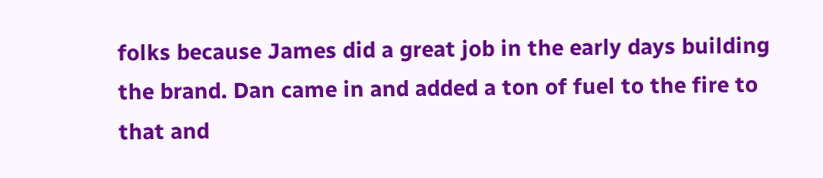folks because James did a great job in the early days building the brand. Dan came in and added a ton of fuel to the fire to that and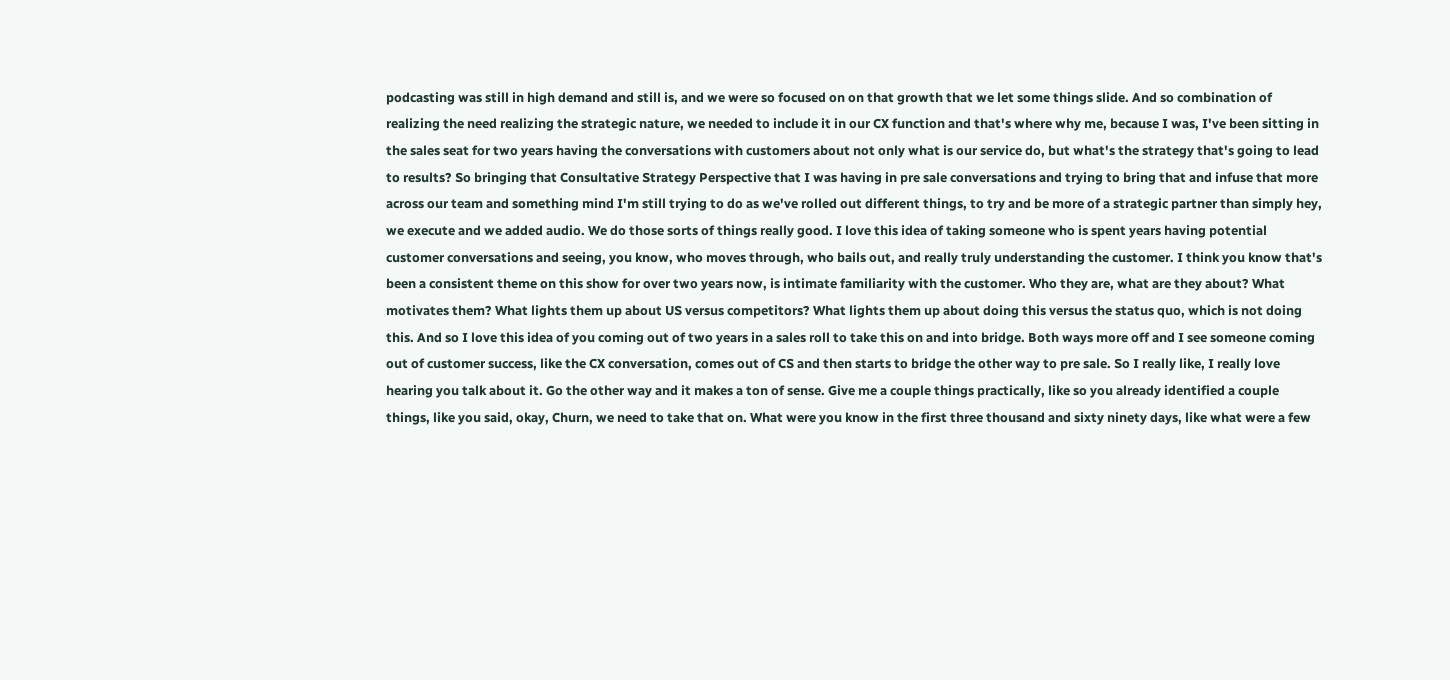podcasting was still in high demand and still is, and we were so focused on on that growth that we let some things slide. And so combination of realizing the need realizing the strategic nature, we needed to include it in our CX function and that's where why me, because I was, I've been sitting in the sales seat for two years having the conversations with customers about not only what is our service do, but what's the strategy that's going to lead to results? So bringing that Consultative Strategy Perspective that I was having in pre sale conversations and trying to bring that and infuse that more across our team and something mind I'm still trying to do as we've rolled out different things, to try and be more of a strategic partner than simply hey, we execute and we added audio. We do those sorts of things really good. I love this idea of taking someone who is spent years having potential customer conversations and seeing, you know, who moves through, who bails out, and really truly understanding the customer. I think you know that's been a consistent theme on this show for over two years now, is intimate familiarity with the customer. Who they are, what are they about? What motivates them? What lights them up about US versus competitors? What lights them up about doing this versus the status quo, which is not doing this. And so I love this idea of you coming out of two years in a sales roll to take this on and into bridge. Both ways more off and I see someone coming out of customer success, like the CX conversation, comes out of CS and then starts to bridge the other way to pre sale. So I really like, I really love hearing you talk about it. Go the other way and it makes a ton of sense. Give me a couple things practically, like so you already identified a couple things, like you said, okay, Churn, we need to take that on. What were you know in the first three thousand and sixty ninety days, like what were a few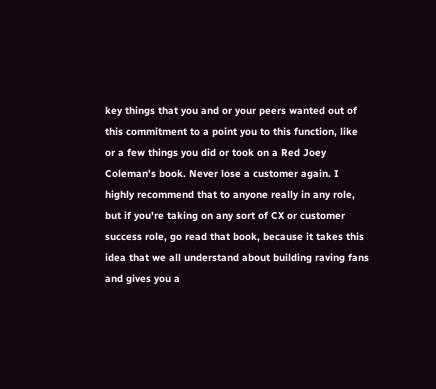key things that you and or your peers wanted out of this commitment to a point you to this function, like or a few things you did or took on a Red Joey Coleman's book. Never lose a customer again. I highly recommend that to anyone really in any role, but if you're taking on any sort of CX or customer success role, go read that book, because it takes this idea that we all understand about building raving fans and gives you a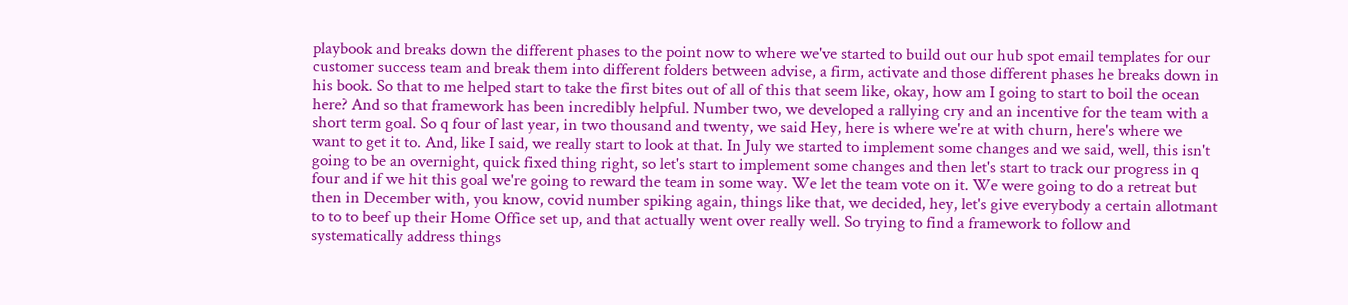playbook and breaks down the different phases to the point now to where we've started to build out our hub spot email templates for our customer success team and break them into different folders between advise, a firm, activate and those different phases he breaks down in his book. So that to me helped start to take the first bites out of all of this that seem like, okay, how am I going to start to boil the ocean here? And so that framework has been incredibly helpful. Number two, we developed a rallying cry and an incentive for the team with a short term goal. So q four of last year, in two thousand and twenty, we said Hey, here is where we're at with churn, here's where we want to get it to. And, like I said, we really start to look at that. In July we started to implement some changes and we said, well, this isn't going to be an overnight, quick fixed thing right, so let's start to implement some changes and then let's start to track our progress in q four and if we hit this goal we're going to reward the team in some way. We let the team vote on it. We were going to do a retreat but then in December with, you know, covid number spiking again, things like that, we decided, hey, let's give everybody a certain allotmant to to to beef up their Home Office set up, and that actually went over really well. So trying to find a framework to follow and systematically address things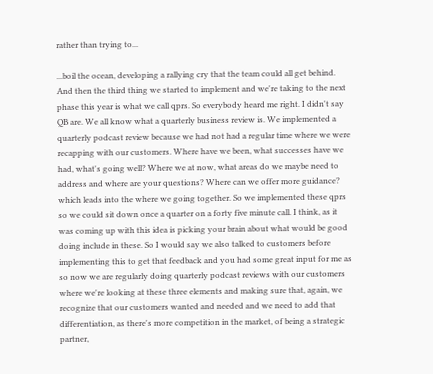rather than trying to...

...boil the ocean, developing a rallying cry that the team could all get behind. And then the third thing we started to implement and we're taking to the next phase this year is what we call qprs. So everybody heard me right. I didn't say QB are. We all know what a quarterly business review is. We implemented a quarterly podcast review because we had not had a regular time where we were recapping with our customers. Where have we been, what successes have we had, what's going well? Where we at now, what areas do we maybe need to address and where are your questions? Where can we offer more guidance? which leads into the where we going together. So we implemented these qprs so we could sit down once a quarter on a forty five minute call. I think, as it was coming up with this idea is picking your brain about what would be good doing include in these. So I would say we also talked to customers before implementing this to get that feedback and you had some great input for me as so now we are regularly doing quarterly podcast reviews with our customers where we're looking at these three elements and making sure that, again, we recognize that our customers wanted and needed and we need to add that differentiation, as there's more competition in the market, of being a strategic partner,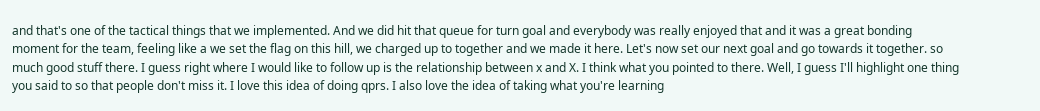and that's one of the tactical things that we implemented. And we did hit that queue for turn goal and everybody was really enjoyed that and it was a great bonding moment for the team, feeling like a we set the flag on this hill, we charged up to together and we made it here. Let's now set our next goal and go towards it together. so much good stuff there. I guess right where I would like to follow up is the relationship between x and X. I think what you pointed to there. Well, I guess I'll highlight one thing you said to so that people don't miss it. I love this idea of doing qprs. I also love the idea of taking what you're learning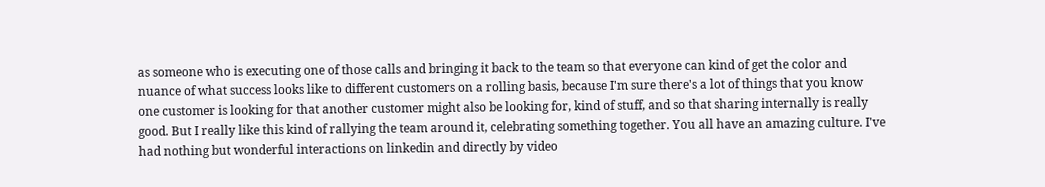as someone who is executing one of those calls and bringing it back to the team so that everyone can kind of get the color and nuance of what success looks like to different customers on a rolling basis, because I'm sure there's a lot of things that you know one customer is looking for that another customer might also be looking for, kind of stuff, and so that sharing internally is really good. But I really like this kind of rallying the team around it, celebrating something together. You all have an amazing culture. I've had nothing but wonderful interactions on linkedin and directly by video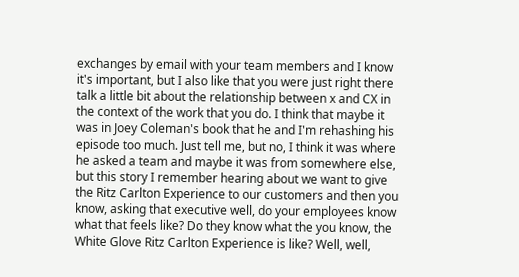exchanges by email with your team members and I know it's important, but I also like that you were just right there talk a little bit about the relationship between x and CX in the context of the work that you do. I think that maybe it was in Joey Coleman's book that he and I'm rehashing his episode too much. Just tell me, but no, I think it was where he asked a team and maybe it was from somewhere else, but this story I remember hearing about we want to give the Ritz Carlton Experience to our customers and then you know, asking that executive well, do your employees know what that feels like? Do they know what the you know, the White Glove Ritz Carlton Experience is like? Well, well,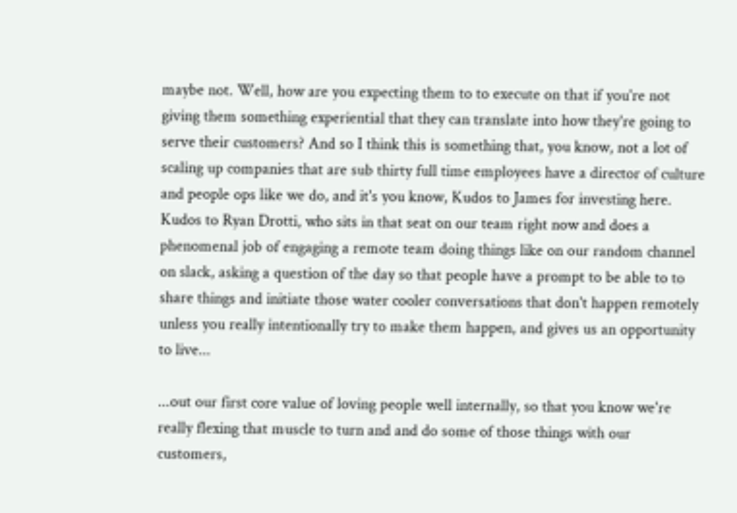maybe not. Well, how are you expecting them to to execute on that if you're not giving them something experiential that they can translate into how they're going to serve their customers? And so I think this is something that, you know, not a lot of scaling up companies that are sub thirty full time employees have a director of culture and people ops like we do, and it's you know, Kudos to James for investing here. Kudos to Ryan Drotti, who sits in that seat on our team right now and does a phenomenal job of engaging a remote team doing things like on our random channel on slack, asking a question of the day so that people have a prompt to be able to to share things and initiate those water cooler conversations that don't happen remotely unless you really intentionally try to make them happen, and gives us an opportunity to live...

...out our first core value of loving people well internally, so that you know we're really flexing that muscle to turn and and do some of those things with our customers,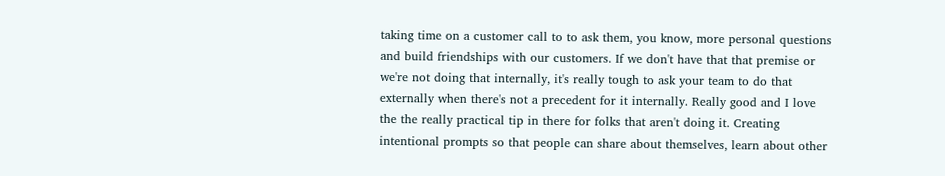taking time on a customer call to to ask them, you know, more personal questions and build friendships with our customers. If we don't have that that premise or we're not doing that internally, it's really tough to ask your team to do that externally when there's not a precedent for it internally. Really good and I love the the really practical tip in there for folks that aren't doing it. Creating intentional prompts so that people can share about themselves, learn about other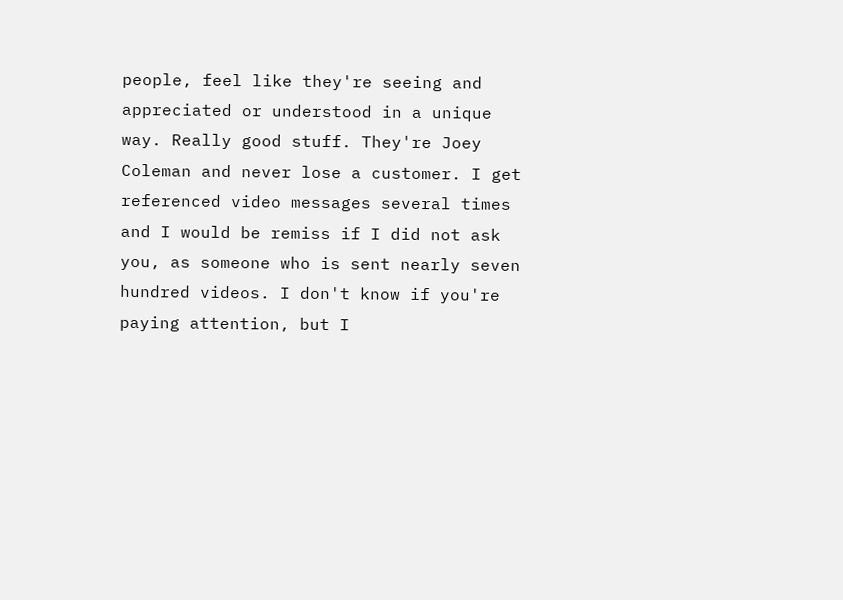people, feel like they're seeing and appreciated or understood in a unique way. Really good stuff. They're Joey Coleman and never lose a customer. I get referenced video messages several times and I would be remiss if I did not ask you, as someone who is sent nearly seven hundred videos. I don't know if you're paying attention, but I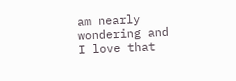am nearly wondering and I love that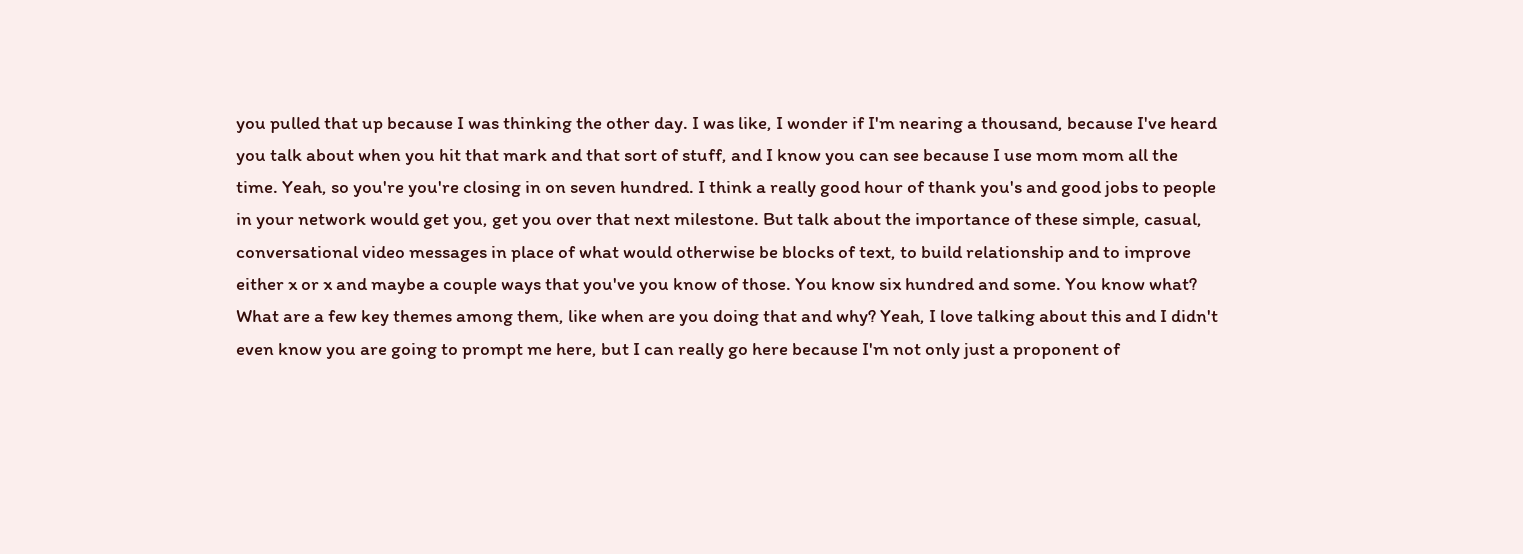you pulled that up because I was thinking the other day. I was like, I wonder if I'm nearing a thousand, because I've heard you talk about when you hit that mark and that sort of stuff, and I know you can see because I use mom mom all the time. Yeah, so you're you're closing in on seven hundred. I think a really good hour of thank you's and good jobs to people in your network would get you, get you over that next milestone. But talk about the importance of these simple, casual, conversational video messages in place of what would otherwise be blocks of text, to build relationship and to improve either x or x and maybe a couple ways that you've you know of those. You know six hundred and some. You know what? What are a few key themes among them, like when are you doing that and why? Yeah, I love talking about this and I didn't even know you are going to prompt me here, but I can really go here because I'm not only just a proponent of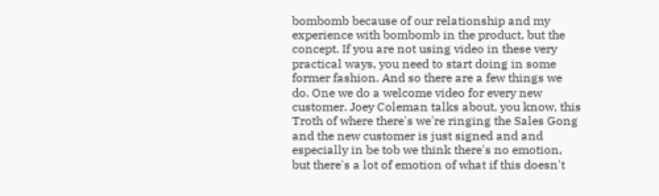bombomb because of our relationship and my experience with bombomb in the product, but the concept. If you are not using video in these very practical ways, you need to start doing in some former fashion. And so there are a few things we do. One we do a welcome video for every new customer. Joey Coleman talks about, you know, this Troth of where there's we're ringing the Sales Gong and the new customer is just signed and and especially in be tob we think there's no emotion, but there's a lot of emotion of what if this doesn't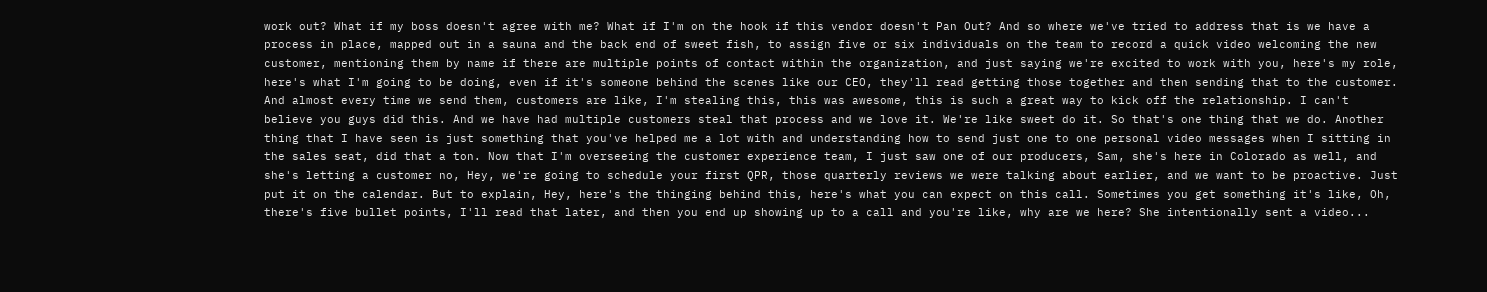work out? What if my boss doesn't agree with me? What if I'm on the hook if this vendor doesn't Pan Out? And so where we've tried to address that is we have a process in place, mapped out in a sauna and the back end of sweet fish, to assign five or six individuals on the team to record a quick video welcoming the new customer, mentioning them by name if there are multiple points of contact within the organization, and just saying we're excited to work with you, here's my role, here's what I'm going to be doing, even if it's someone behind the scenes like our CEO, they'll read getting those together and then sending that to the customer. And almost every time we send them, customers are like, I'm stealing this, this was awesome, this is such a great way to kick off the relationship. I can't believe you guys did this. And we have had multiple customers steal that process and we love it. We're like sweet do it. So that's one thing that we do. Another thing that I have seen is just something that you've helped me a lot with and understanding how to send just one to one personal video messages when I sitting in the sales seat, did that a ton. Now that I'm overseeing the customer experience team, I just saw one of our producers, Sam, she's here in Colorado as well, and she's letting a customer no, Hey, we're going to schedule your first QPR, those quarterly reviews we were talking about earlier, and we want to be proactive. Just put it on the calendar. But to explain, Hey, here's the thinging behind this, here's what you can expect on this call. Sometimes you get something it's like, Oh, there's five bullet points, I'll read that later, and then you end up showing up to a call and you're like, why are we here? She intentionally sent a video...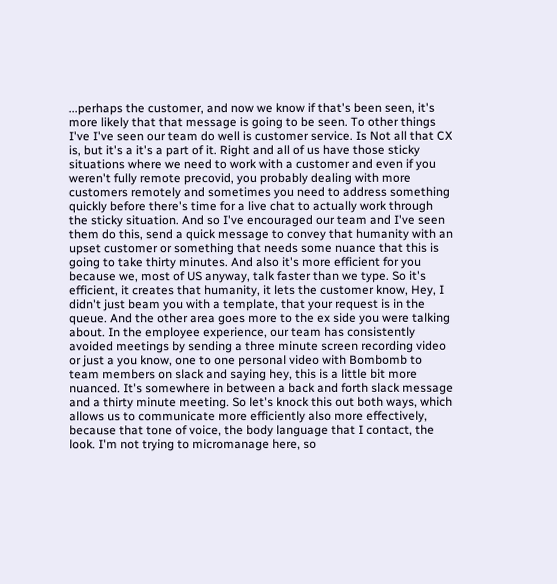...perhaps the customer, and now we know if that's been seen, it's more likely that that message is going to be seen. To other things I've I've seen our team do well is customer service. Is Not all that CX is, but it's a it's a part of it. Right and all of us have those sticky situations where we need to work with a customer and even if you weren't fully remote precovid, you probably dealing with more customers remotely and sometimes you need to address something quickly before there's time for a live chat to actually work through the sticky situation. And so I've encouraged our team and I've seen them do this, send a quick message to convey that humanity with an upset customer or something that needs some nuance that this is going to take thirty minutes. And also it's more efficient for you because we, most of US anyway, talk faster than we type. So it's efficient, it creates that humanity, it lets the customer know, Hey, I didn't just beam you with a template, that your request is in the queue. And the other area goes more to the ex side you were talking about. In the employee experience, our team has consistently avoided meetings by sending a three minute screen recording video or just a you know, one to one personal video with Bombomb to team members on slack and saying hey, this is a little bit more nuanced. It's somewhere in between a back and forth slack message and a thirty minute meeting. So let's knock this out both ways, which allows us to communicate more efficiently also more effectively, because that tone of voice, the body language that I contact, the look. I'm not trying to micromanage here, so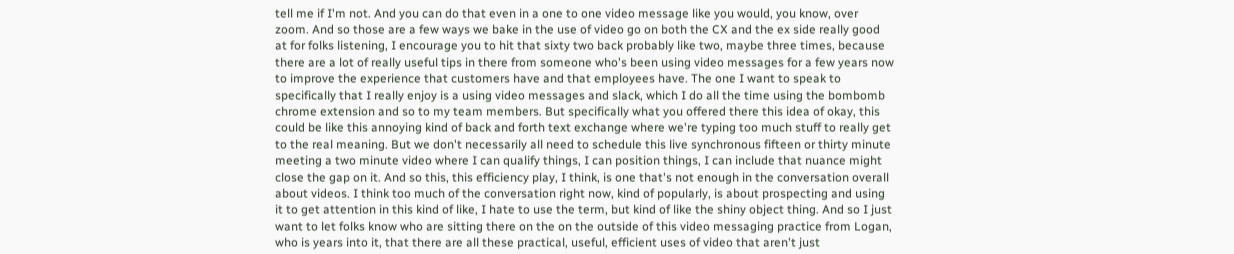tell me if I'm not. And you can do that even in a one to one video message like you would, you know, over zoom. And so those are a few ways we bake in the use of video go on both the CX and the ex side really good at for folks listening, I encourage you to hit that sixty two back probably like two, maybe three times, because there are a lot of really useful tips in there from someone who's been using video messages for a few years now to improve the experience that customers have and that employees have. The one I want to speak to specifically that I really enjoy is a using video messages and slack, which I do all the time using the bombomb chrome extension and so to my team members. But specifically what you offered there this idea of okay, this could be like this annoying kind of back and forth text exchange where we're typing too much stuff to really get to the real meaning. But we don't necessarily all need to schedule this live synchronous fifteen or thirty minute meeting a two minute video where I can qualify things, I can position things, I can include that nuance might close the gap on it. And so this, this efficiency play, I think, is one that's not enough in the conversation overall about videos. I think too much of the conversation right now, kind of popularly, is about prospecting and using it to get attention in this kind of like, I hate to use the term, but kind of like the shiny object thing. And so I just want to let folks know who are sitting there on the on the outside of this video messaging practice from Logan, who is years into it, that there are all these practical, useful, efficient uses of video that aren't just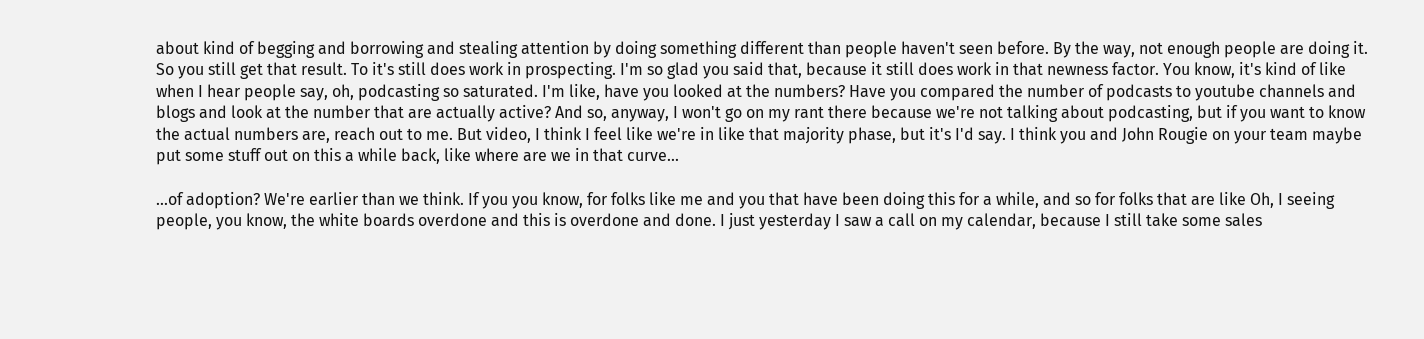about kind of begging and borrowing and stealing attention by doing something different than people haven't seen before. By the way, not enough people are doing it. So you still get that result. To it's still does work in prospecting. I'm so glad you said that, because it still does work in that newness factor. You know, it's kind of like when I hear people say, oh, podcasting so saturated. I'm like, have you looked at the numbers? Have you compared the number of podcasts to youtube channels and blogs and look at the number that are actually active? And so, anyway, I won't go on my rant there because we're not talking about podcasting, but if you want to know the actual numbers are, reach out to me. But video, I think I feel like we're in like that majority phase, but it's I'd say. I think you and John Rougie on your team maybe put some stuff out on this a while back, like where are we in that curve...

...of adoption? We're earlier than we think. If you you know, for folks like me and you that have been doing this for a while, and so for folks that are like Oh, I seeing people, you know, the white boards overdone and this is overdone and done. I just yesterday I saw a call on my calendar, because I still take some sales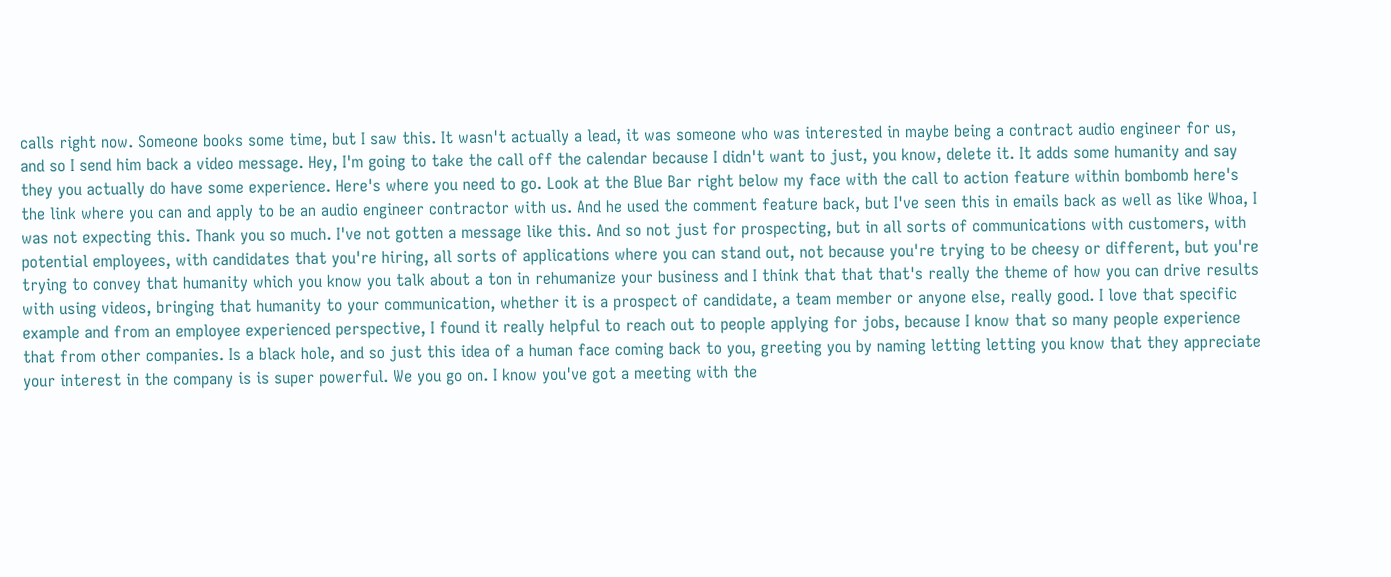calls right now. Someone books some time, but I saw this. It wasn't actually a lead, it was someone who was interested in maybe being a contract audio engineer for us, and so I send him back a video message. Hey, I'm going to take the call off the calendar because I didn't want to just, you know, delete it. It adds some humanity and say they you actually do have some experience. Here's where you need to go. Look at the Blue Bar right below my face with the call to action feature within bombomb here's the link where you can and apply to be an audio engineer contractor with us. And he used the comment feature back, but I've seen this in emails back as well as like Whoa, I was not expecting this. Thank you so much. I've not gotten a message like this. And so not just for prospecting, but in all sorts of communications with customers, with potential employees, with candidates that you're hiring, all sorts of applications where you can stand out, not because you're trying to be cheesy or different, but you're trying to convey that humanity which you know you talk about a ton in rehumanize your business and I think that that that's really the theme of how you can drive results with using videos, bringing that humanity to your communication, whether it is a prospect of candidate, a team member or anyone else, really good. I love that specific example and from an employee experienced perspective, I found it really helpful to reach out to people applying for jobs, because I know that so many people experience that from other companies. Is a black hole, and so just this idea of a human face coming back to you, greeting you by naming letting letting you know that they appreciate your interest in the company is is super powerful. We you go on. I know you've got a meeting with the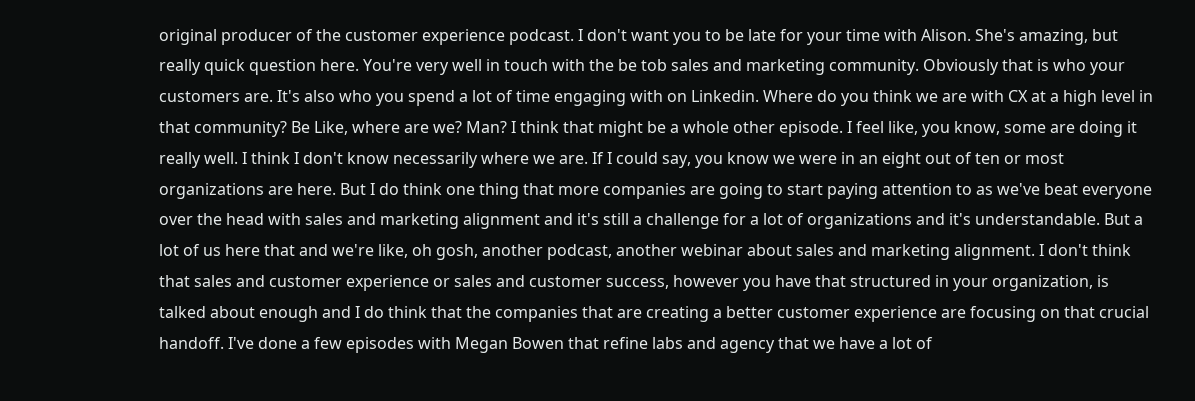original producer of the customer experience podcast. I don't want you to be late for your time with Alison. She's amazing, but really quick question here. You're very well in touch with the be tob sales and marketing community. Obviously that is who your customers are. It's also who you spend a lot of time engaging with on Linkedin. Where do you think we are with CX at a high level in that community? Be Like, where are we? Man? I think that might be a whole other episode. I feel like, you know, some are doing it really well. I think I don't know necessarily where we are. If I could say, you know we were in an eight out of ten or most organizations are here. But I do think one thing that more companies are going to start paying attention to as we've beat everyone over the head with sales and marketing alignment and it's still a challenge for a lot of organizations and it's understandable. But a lot of us here that and we're like, oh gosh, another podcast, another webinar about sales and marketing alignment. I don't think that sales and customer experience or sales and customer success, however you have that structured in your organization, is talked about enough and I do think that the companies that are creating a better customer experience are focusing on that crucial handoff. I've done a few episodes with Megan Bowen that refine labs and agency that we have a lot of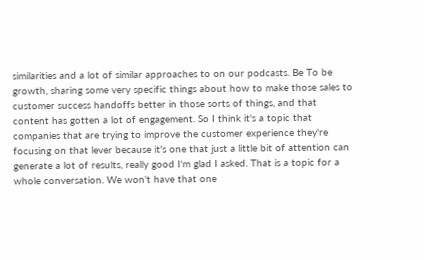similarities and a lot of similar approaches to on our podcasts. Be To be growth, sharing some very specific things about how to make those sales to customer success handoffs better in those sorts of things, and that content has gotten a lot of engagement. So I think it's a topic that companies that are trying to improve the customer experience they're focusing on that lever because it's one that just a little bit of attention can generate a lot of results, really good I'm glad I asked. That is a topic for a whole conversation. We won't have that one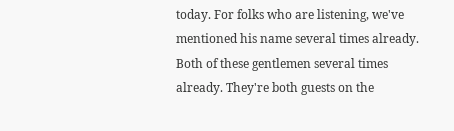today. For folks who are listening, we've mentioned his name several times already. Both of these gentlemen several times already. They're both guests on the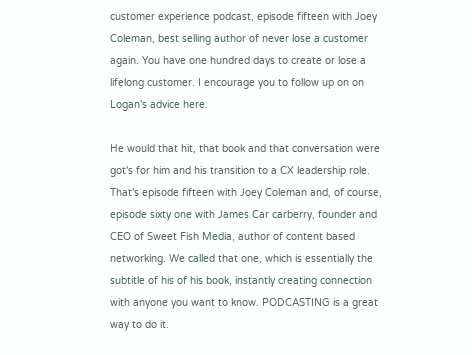customer experience podcast, episode fifteen with Joey Coleman, best selling author of never lose a customer again. You have one hundred days to create or lose a lifelong customer. I encourage you to follow up on on Logan's advice here.

He would that hit, that book and that conversation were got's for him and his transition to a CX leadership role. That's episode fifteen with Joey Coleman and, of course, episode sixty one with James Car carberry, founder and CEO of Sweet Fish Media, author of content based networking. We called that one, which is essentially the subtitle of his of his book, instantly creating connection with anyone you want to know. PODCASTING is a great way to do it.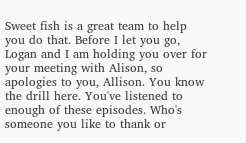Sweet fish is a great team to help you do that. Before I let you go, Logan and I am holding you over for your meeting with Alison, so apologies to you, Allison. You know the drill here. You've listened to enough of these episodes. Who's someone you like to thank or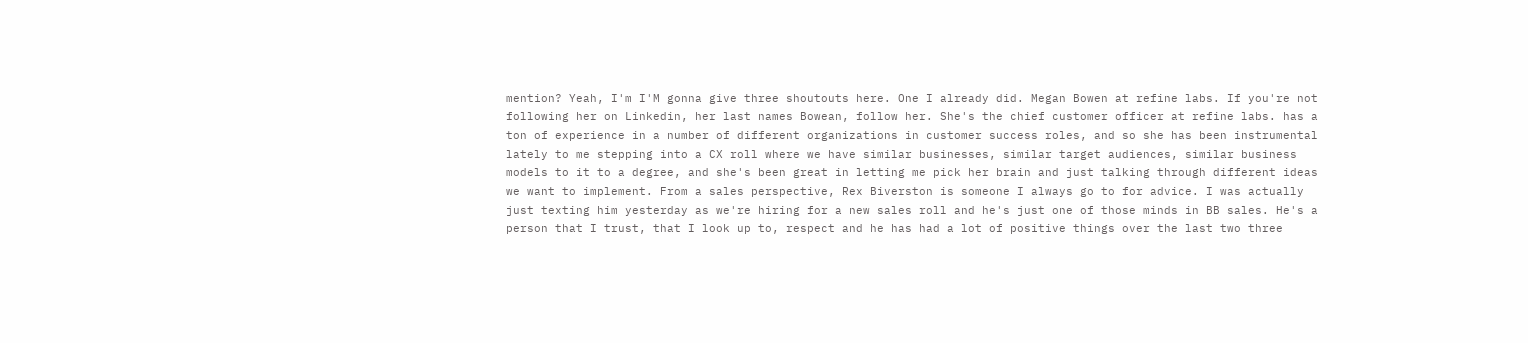mention? Yeah, I'm I'M gonna give three shoutouts here. One I already did. Megan Bowen at refine labs. If you're not following her on Linkedin, her last names Bowean, follow her. She's the chief customer officer at refine labs. has a ton of experience in a number of different organizations in customer success roles, and so she has been instrumental lately to me stepping into a CX roll where we have similar businesses, similar target audiences, similar business models to it to a degree, and she's been great in letting me pick her brain and just talking through different ideas we want to implement. From a sales perspective, Rex Biverston is someone I always go to for advice. I was actually just texting him yesterday as we're hiring for a new sales roll and he's just one of those minds in BB sales. He's a person that I trust, that I look up to, respect and he has had a lot of positive things over the last two three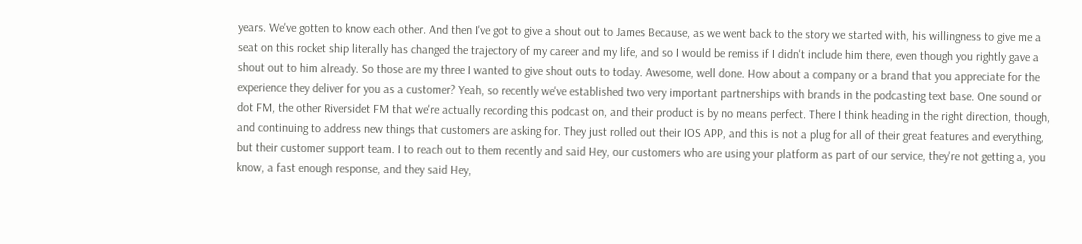years. We've gotten to know each other. And then I've got to give a shout out to James Because, as we went back to the story we started with, his willingness to give me a seat on this rocket ship literally has changed the trajectory of my career and my life, and so I would be remiss if I didn't include him there, even though you rightly gave a shout out to him already. So those are my three I wanted to give shout outs to today. Awesome, well done. How about a company or a brand that you appreciate for the experience they deliver for you as a customer? Yeah, so recently we've established two very important partnerships with brands in the podcasting text base. One sound or dot FM, the other Riversidet FM that we're actually recording this podcast on, and their product is by no means perfect. There I think heading in the right direction, though, and continuing to address new things that customers are asking for. They just rolled out their IOS APP, and this is not a plug for all of their great features and everything, but their customer support team. I to reach out to them recently and said Hey, our customers who are using your platform as part of our service, they're not getting a, you know, a fast enough response, and they said Hey,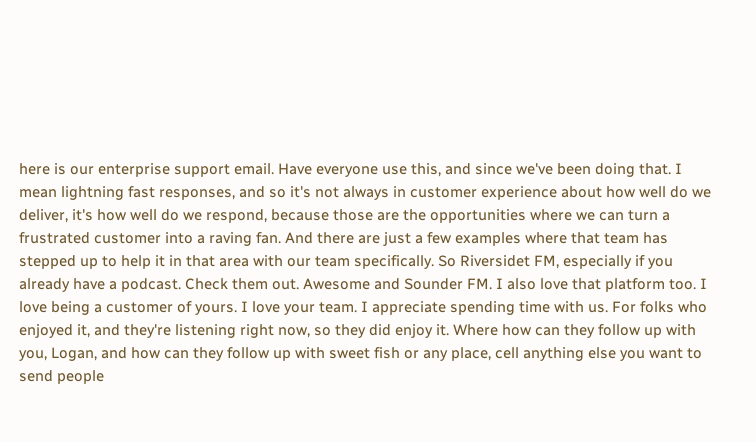here is our enterprise support email. Have everyone use this, and since we've been doing that. I mean lightning fast responses, and so it's not always in customer experience about how well do we deliver, it's how well do we respond, because those are the opportunities where we can turn a frustrated customer into a raving fan. And there are just a few examples where that team has stepped up to help it in that area with our team specifically. So Riversidet FM, especially if you already have a podcast. Check them out. Awesome and Sounder FM. I also love that platform too. I love being a customer of yours. I love your team. I appreciate spending time with us. For folks who enjoyed it, and they're listening right now, so they did enjoy it. Where how can they follow up with you, Logan, and how can they follow up with sweet fish or any place, cell anything else you want to send people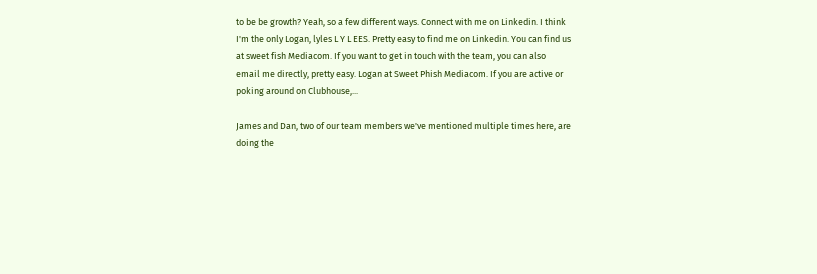to be be growth? Yeah, so a few different ways. Connect with me on Linkedin. I think I'm the only Logan, lyles L Y L EES. Pretty easy to find me on Linkedin. You can find us at sweet fish Mediacom. If you want to get in touch with the team, you can also email me directly, pretty easy. Logan at Sweet Phish Mediacom. If you are active or poking around on Clubhouse,...

James and Dan, two of our team members we've mentioned multiple times here, are doing the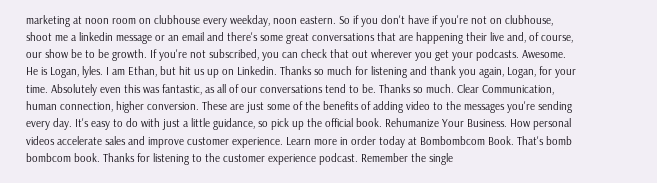marketing at noon room on clubhouse every weekday, noon eastern. So if you don't have if you're not on clubhouse, shoot me a linkedin message or an email and there's some great conversations that are happening their live and, of course, our show be to be growth. If you're not subscribed, you can check that out wherever you get your podcasts. Awesome. He is Logan, lyles. I am Ethan, but hit us up on Linkedin. Thanks so much for listening and thank you again, Logan, for your time. Absolutely even this was fantastic, as all of our conversations tend to be. Thanks so much. Clear Communication, human connection, higher conversion. These are just some of the benefits of adding video to the messages you're sending every day. It's easy to do with just a little guidance, so pick up the official book. Rehumanize Your Business. How personal videos accelerate sales and improve customer experience. Learn more in order today at Bombombcom Book. That's bomb bombcom book. Thanks for listening to the customer experience podcast. Remember the single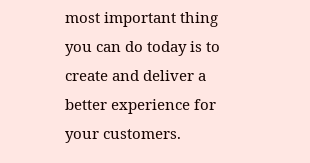most important thing you can do today is to create and deliver a better experience for your customers.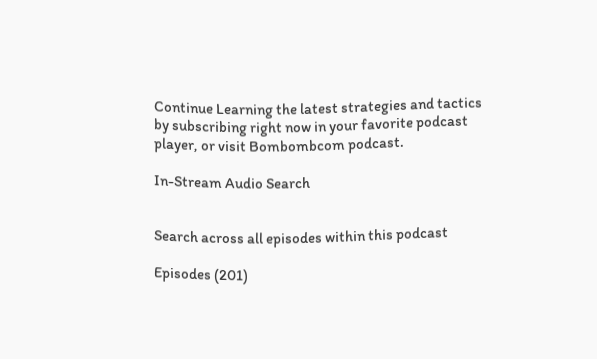Continue Learning the latest strategies and tactics by subscribing right now in your favorite podcast player, or visit Bombombcom podcast.

In-Stream Audio Search


Search across all episodes within this podcast

Episodes (201)